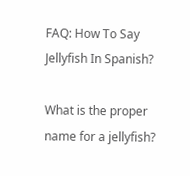FAQ: How To Say Jellyfish In Spanish?

What is the proper name for a jellyfish?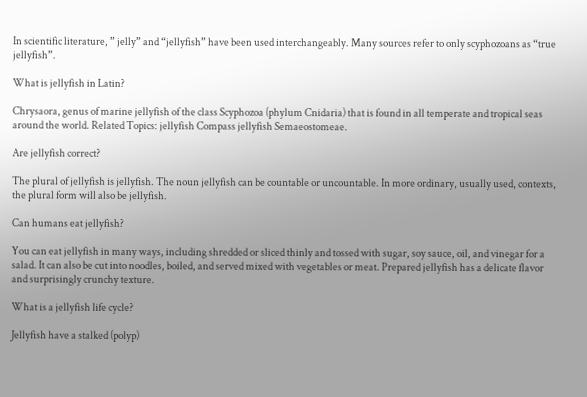In scientific literature, ” jelly” and “jellyfish” have been used interchangeably. Many sources refer to only scyphozoans as “true jellyfish”.

What is jellyfish in Latin?

Chrysaora, genus of marine jellyfish of the class Scyphozoa (phylum Cnidaria) that is found in all temperate and tropical seas around the world. Related Topics: jellyfish Compass jellyfish Semaeostomeae.

Are jellyfish correct?

The plural of jellyfish is jellyfish. The noun jellyfish can be countable or uncountable. In more ordinary, usually used, contexts, the plural form will also be jellyfish.

Can humans eat jellyfish?

You can eat jellyfish in many ways, including shredded or sliced thinly and tossed with sugar, soy sauce, oil, and vinegar for a salad. It can also be cut into noodles, boiled, and served mixed with vegetables or meat. Prepared jellyfish has a delicate flavor and surprisingly crunchy texture.

What is a jellyfish life cycle?

Jellyfish have a stalked (polyp)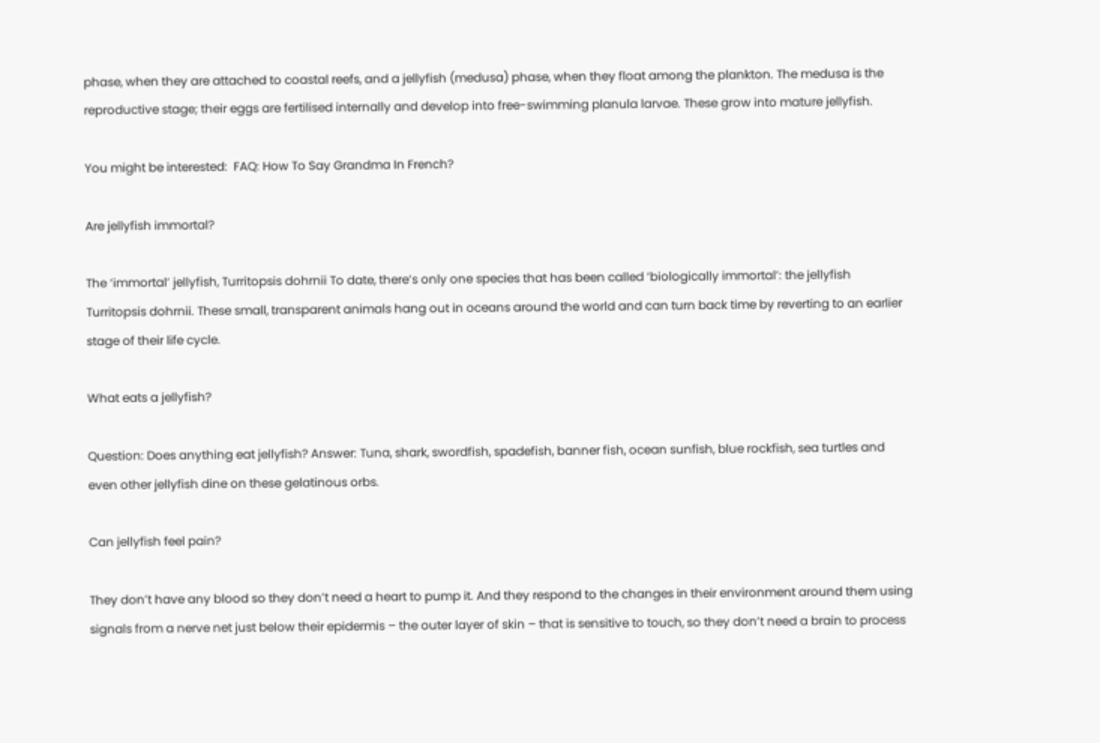phase, when they are attached to coastal reefs, and a jellyfish (medusa) phase, when they float among the plankton. The medusa is the reproductive stage; their eggs are fertilised internally and develop into free-swimming planula larvae. These grow into mature jellyfish.

You might be interested:  FAQ: How To Say Grandma In French?

Are jellyfish immortal?

The ‘immortal’ jellyfish, Turritopsis dohrnii To date, there’s only one species that has been called ‘biologically immortal’: the jellyfish Turritopsis dohrnii. These small, transparent animals hang out in oceans around the world and can turn back time by reverting to an earlier stage of their life cycle.

What eats a jellyfish?

Question: Does anything eat jellyfish? Answer: Tuna, shark, swordfish, spadefish, banner fish, ocean sunfish, blue rockfish, sea turtles and even other jellyfish dine on these gelatinous orbs.

Can jellyfish feel pain?

They don’t have any blood so they don’t need a heart to pump it. And they respond to the changes in their environment around them using signals from a nerve net just below their epidermis – the outer layer of skin – that is sensitive to touch, so they don’t need a brain to process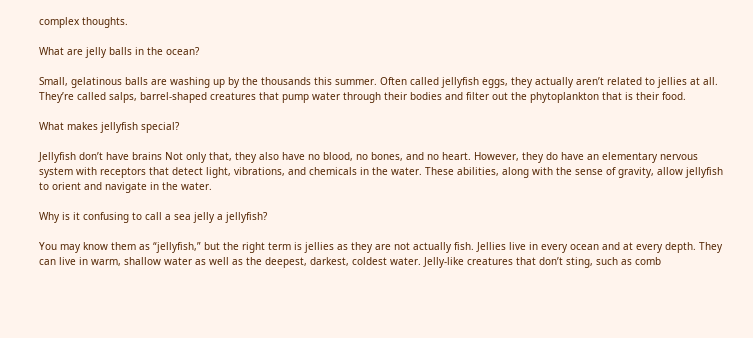complex thoughts.

What are jelly balls in the ocean?

Small, gelatinous balls are washing up by the thousands this summer. Often called jellyfish eggs, they actually aren’t related to jellies at all. They’re called salps, barrel-shaped creatures that pump water through their bodies and filter out the phytoplankton that is their food.

What makes jellyfish special?

Jellyfish don’t have brains Not only that, they also have no blood, no bones, and no heart. However, they do have an elementary nervous system with receptors that detect light, vibrations, and chemicals in the water. These abilities, along with the sense of gravity, allow jellyfish to orient and navigate in the water.

Why is it confusing to call a sea jelly a jellyfish?

You may know them as “jellyfish,” but the right term is jellies as they are not actually fish. Jellies live in every ocean and at every depth. They can live in warm, shallow water as well as the deepest, darkest, coldest water. Jelly-like creatures that don’t sting, such as comb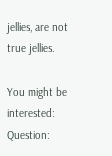jellies, are not true jellies.

You might be interested:  Question: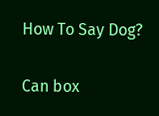How To Say Dog?

Can box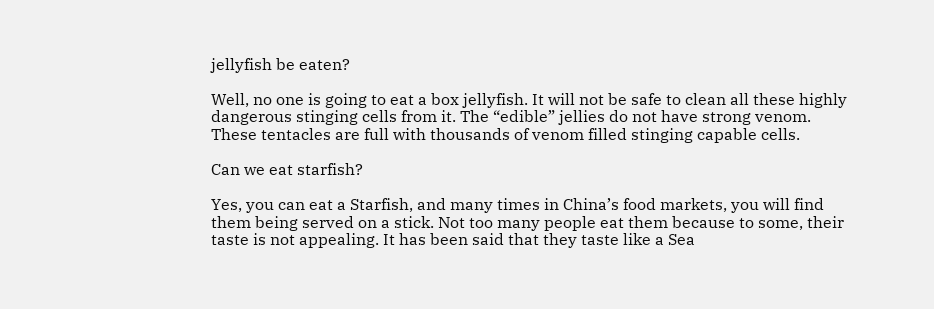jellyfish be eaten?

Well, no one is going to eat a box jellyfish. It will not be safe to clean all these highly dangerous stinging cells from it. The “edible” jellies do not have strong venom. These tentacles are full with thousands of venom filled stinging capable cells.

Can we eat starfish?

Yes, you can eat a Starfish, and many times in China’s food markets, you will find them being served on a stick. Not too many people eat them because to some, their taste is not appealing. It has been said that they taste like a Sea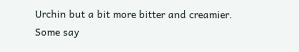Urchin but a bit more bitter and creamier. Some say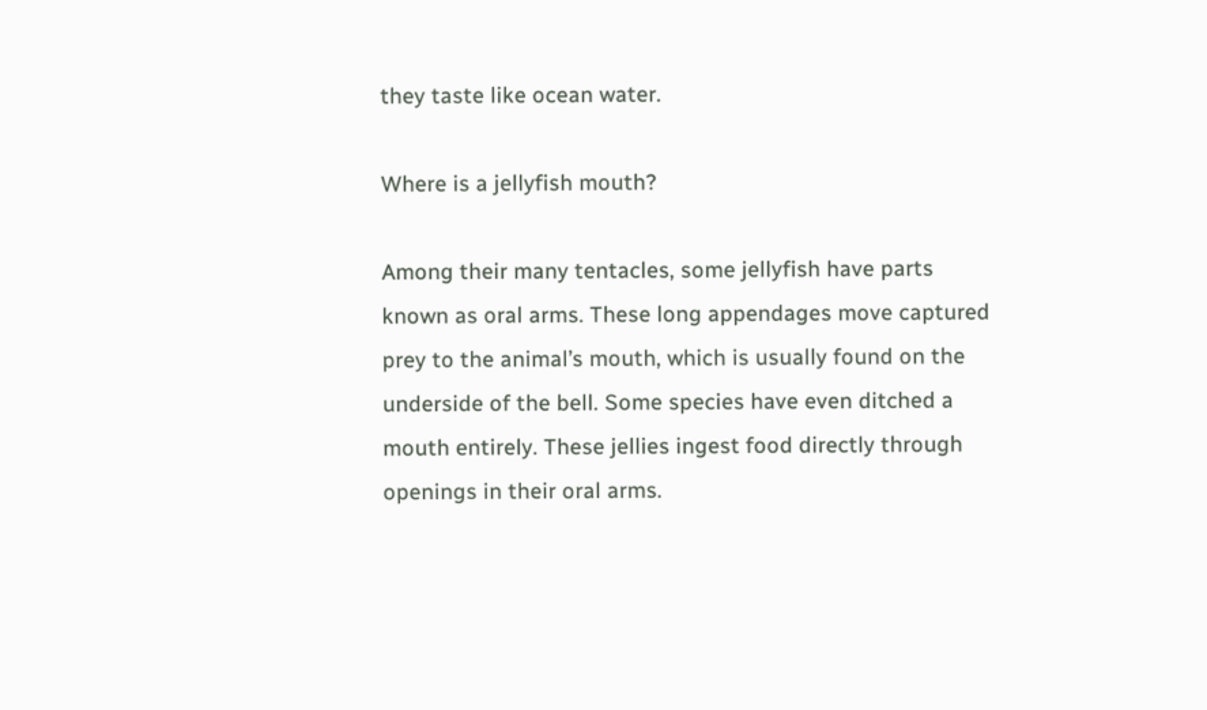they taste like ocean water.

Where is a jellyfish mouth?

Among their many tentacles, some jellyfish have parts known as oral arms. These long appendages move captured prey to the animal’s mouth, which is usually found on the underside of the bell. Some species have even ditched a mouth entirely. These jellies ingest food directly through openings in their oral arms.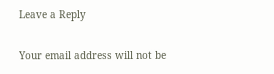Leave a Reply

Your email address will not be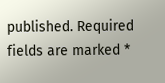published. Required fields are marked *